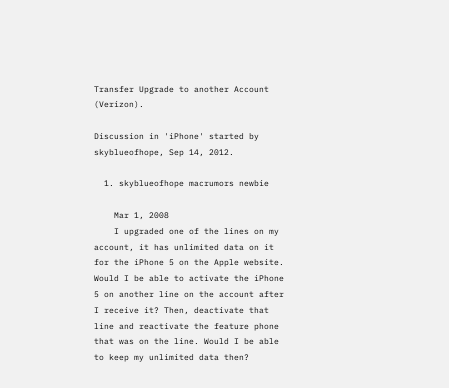Transfer Upgrade to another Account (Verizon).

Discussion in 'iPhone' started by skyblueofhope, Sep 14, 2012.

  1. skyblueofhope macrumors newbie

    Mar 1, 2008
    I upgraded one of the lines on my account, it has unlimited data on it for the iPhone 5 on the Apple website. Would I be able to activate the iPhone 5 on another line on the account after I receive it? Then, deactivate that line and reactivate the feature phone that was on the line. Would I be able to keep my unlimited data then?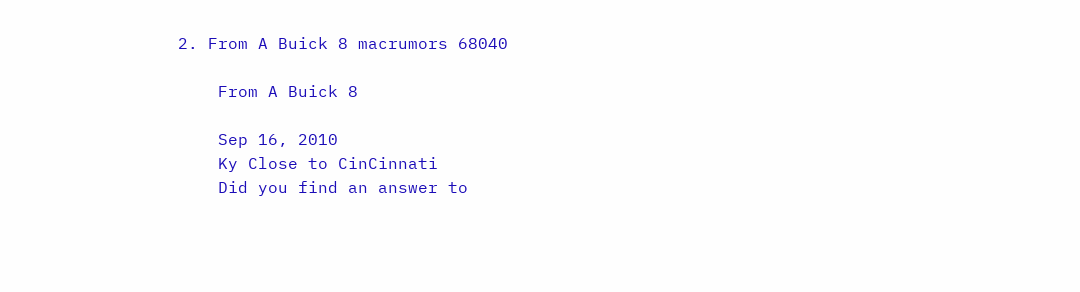2. From A Buick 8 macrumors 68040

    From A Buick 8

    Sep 16, 2010
    Ky Close to CinCinnati
    Did you find an answer to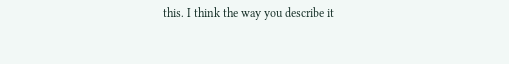this. I think the way you describe it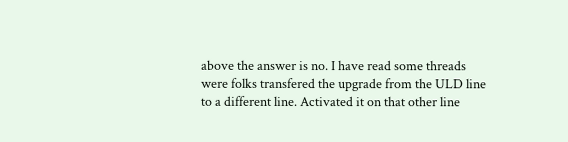above the answer is no. I have read some threads were folks transfered the upgrade from the ULD line to a different line. Activated it on that other line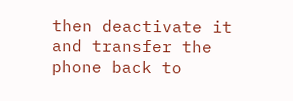then deactivate it and transfer the phone back to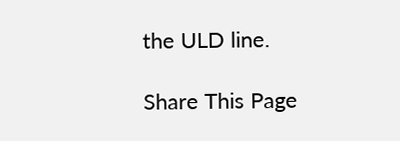the ULD line.

Share This Page